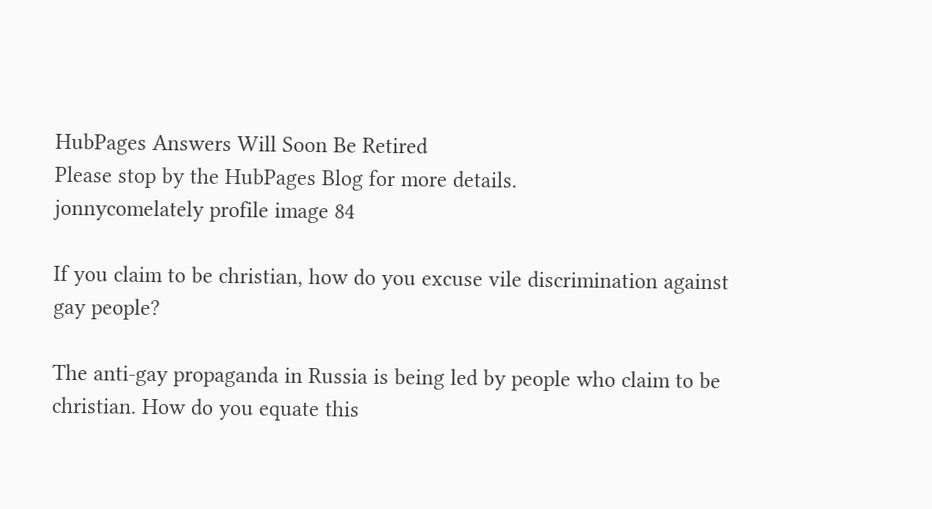HubPages Answers Will Soon Be Retired
Please stop by the HubPages Blog for more details.
jonnycomelately profile image 84

If you claim to be christian, how do you excuse vile discrimination against gay people?

The anti-gay propaganda in Russia is being led by people who claim to be christian. How do you equate this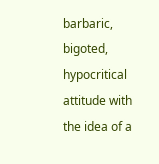barbaric, bigoted, hypocritical attitude with the idea of a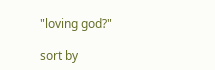"loving god?"

sort by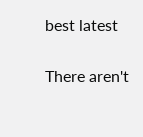best latest

There aren't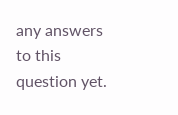any answers to this question yet.